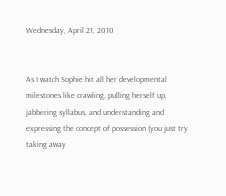Wednesday, April 21, 2010


As I watch Sophie hit all her developmental milestones like crawling, pulling herself up, jabbering syllabus, and understanding and expressing the concept of possession (you just try taking away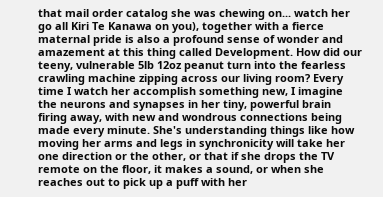that mail order catalog she was chewing on... watch her go all Kiri Te Kanawa on you), together with a fierce maternal pride is also a profound sense of wonder and amazement at this thing called Development. How did our teeny, vulnerable 5lb 12oz peanut turn into the fearless crawling machine zipping across our living room? Every time I watch her accomplish something new, I imagine the neurons and synapses in her tiny, powerful brain firing away, with new and wondrous connections being made every minute. She's understanding things like how moving her arms and legs in synchronicity will take her one direction or the other, or that if she drops the TV remote on the floor, it makes a sound, or when she reaches out to pick up a puff with her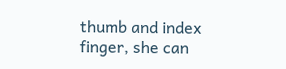thumb and index finger, she can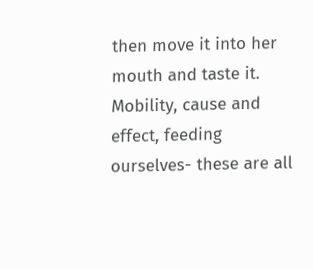then move it into her mouth and taste it. Mobility, cause and effect, feeding ourselves- these are all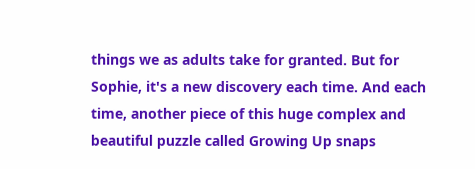things we as adults take for granted. But for Sophie, it's a new discovery each time. And each time, another piece of this huge complex and beautiful puzzle called Growing Up snaps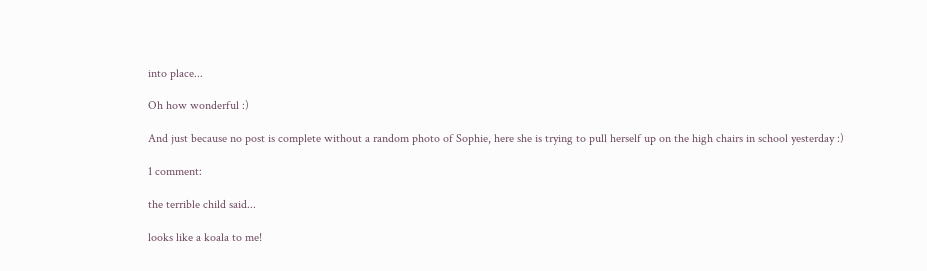into place...

Oh how wonderful :)

And just because no post is complete without a random photo of Sophie, here she is trying to pull herself up on the high chairs in school yesterday :)

1 comment:

the terrible child said...

looks like a koala to me!